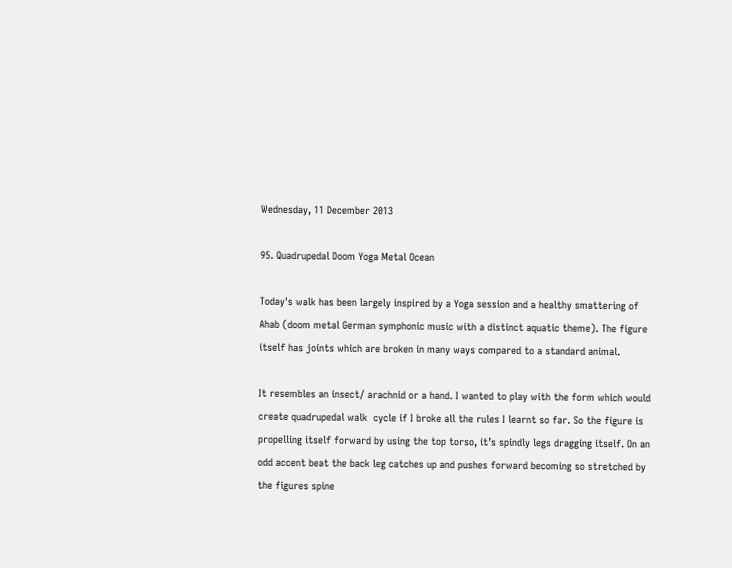Wednesday, 11 December 2013

95. Quadrupedal Doom Yoga Metal Ocean

Today's walk has been largely inspired by a Yoga session and a healthy smattering of Ahab (doom metal German symphonic music with a distinct aquatic theme). The figure itself has joints which are broken in many ways compared to a standard animal.

It resembles an insect/ arachnid or a hand. I wanted to play with the form which would create quadrupedal walk  cycle if I broke all the rules I learnt so far. So the figure is propelling itself forward by using the top torso, it’s spindly legs dragging itself. On an odd accent beat the back leg catches up and pushes forward becoming so stretched by the figures spine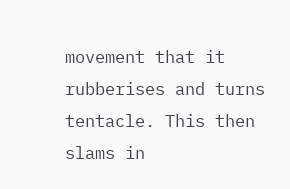movement that it rubberises and turns tentacle. This then slams in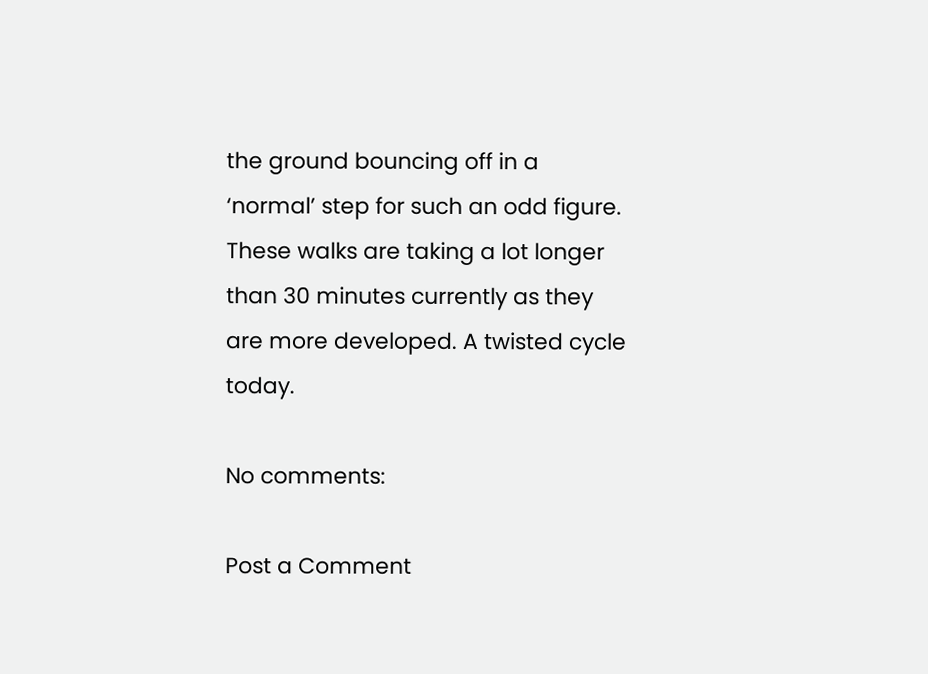the ground bouncing off in a ‘normal’ step for such an odd figure. These walks are taking a lot longer than 30 minutes currently as they are more developed. A twisted cycle today.

No comments:

Post a Comment